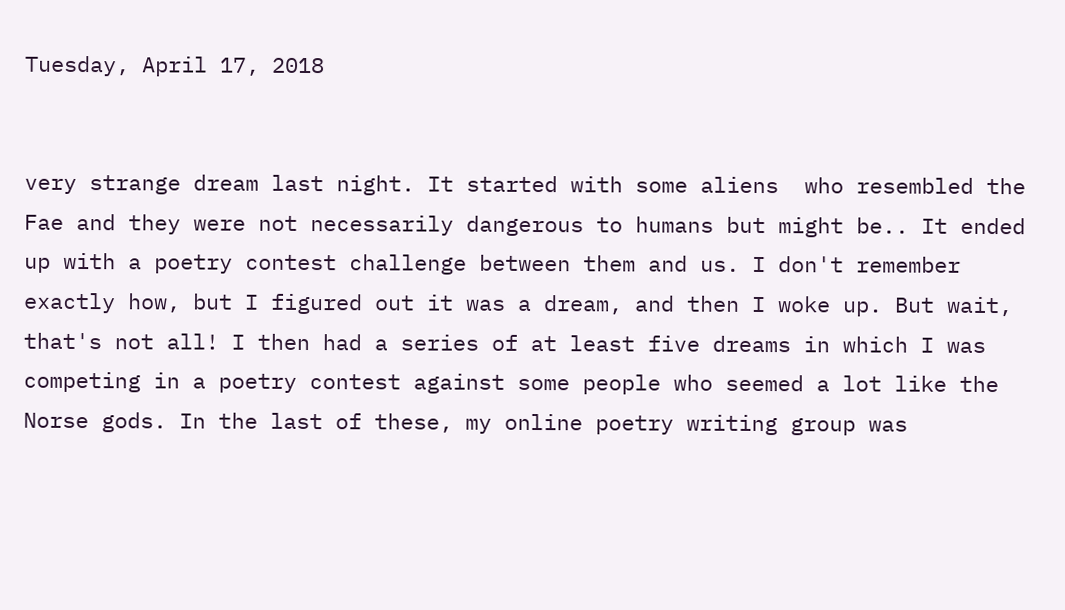Tuesday, April 17, 2018


very strange dream last night. It started with some aliens  who resembled the Fae and they were not necessarily dangerous to humans but might be.. It ended up with a poetry contest challenge between them and us. I don't remember exactly how, but I figured out it was a dream, and then I woke up. But wait, that's not all! I then had a series of at least five dreams in which I was competing in a poetry contest against some people who seemed a lot like the Norse gods. In the last of these, my online poetry writing group was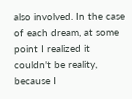also involved. In the case of each dream, at some point I realized it couldn't be reality, because I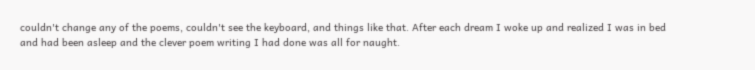couldn't change any of the poems, couldn't see the keyboard, and things like that. After each dream I woke up and realized I was in bed and had been asleep and the clever poem writing I had done was all for naught.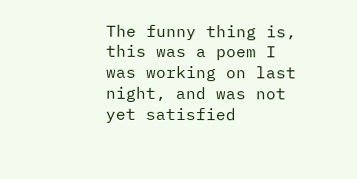The funny thing is, this was a poem I was working on last night, and was not yet satisfied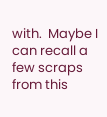with.  Maybe I can recall a few scraps from this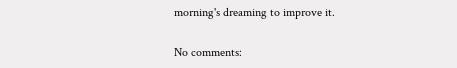morning's dreaming to improve it.

No comments: